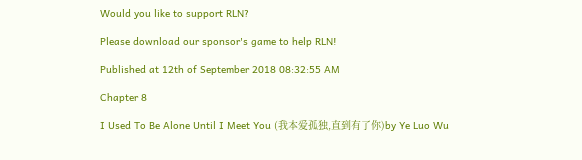Would you like to support RLN?

Please download our sponsor's game to help RLN!

Published at 12th of September 2018 08:32:55 AM

Chapter 8

I Used To Be Alone Until I Meet You (我本爱孤独,直到有了你)by Ye Luo Wu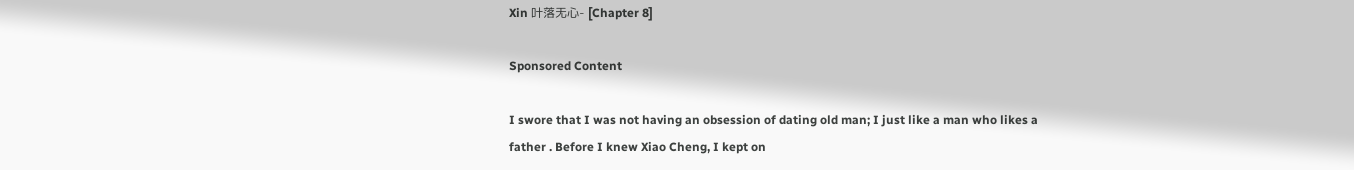Xin 叶落无心- [Chapter 8]

Sponsored Content

I swore that I was not having an obsession of dating old man; I just like a man who likes a father . Before I knew Xiao Cheng, I kept on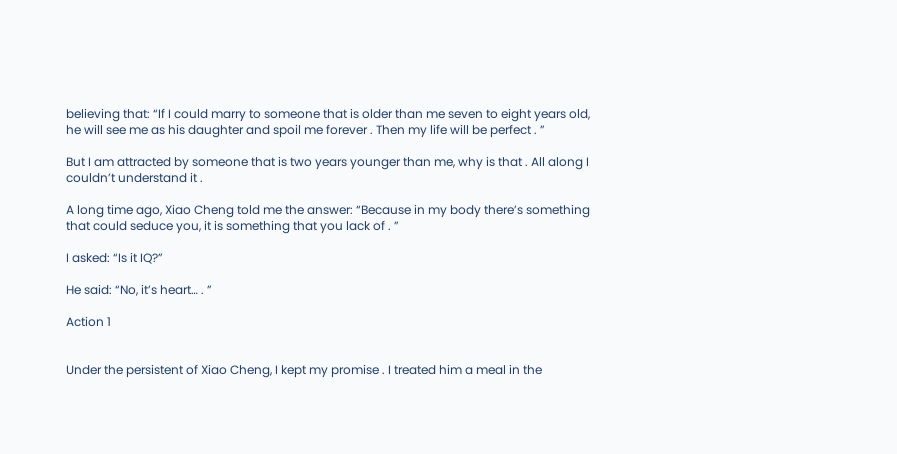believing that: “If I could marry to someone that is older than me seven to eight years old, he will see me as his daughter and spoil me forever . Then my life will be perfect . ”

But I am attracted by someone that is two years younger than me, why is that . All along I couldn’t understand it .

A long time ago, Xiao Cheng told me the answer: “Because in my body there’s something that could seduce you, it is something that you lack of . ”

I asked: “Is it IQ?”

He said: “No, it’s heart… . ”

Action 1


Under the persistent of Xiao Cheng, I kept my promise . I treated him a meal in the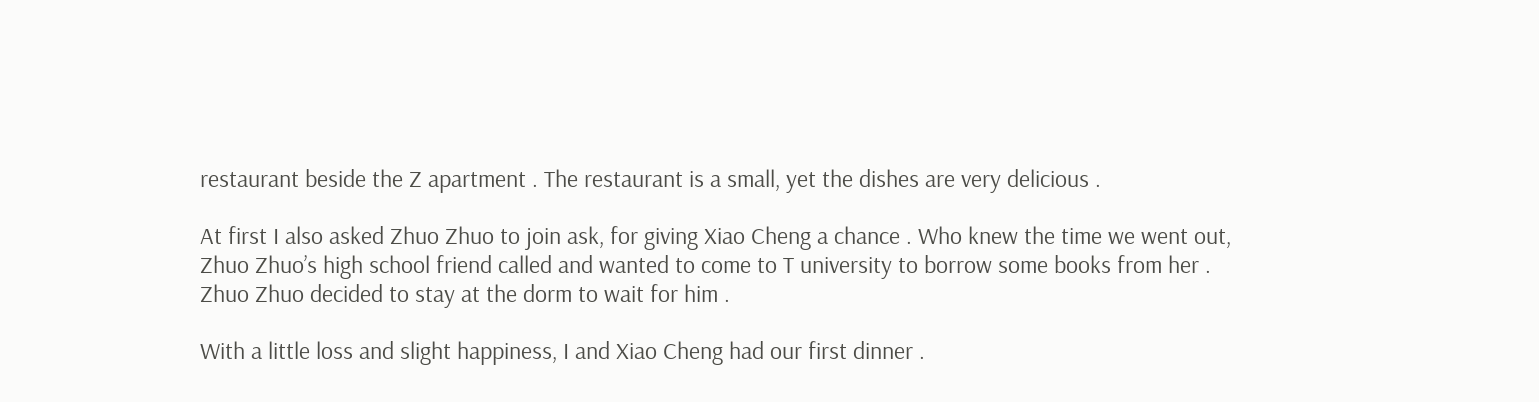restaurant beside the Z apartment . The restaurant is a small, yet the dishes are very delicious .

At first I also asked Zhuo Zhuo to join ask, for giving Xiao Cheng a chance . Who knew the time we went out, Zhuo Zhuo’s high school friend called and wanted to come to T university to borrow some books from her . Zhuo Zhuo decided to stay at the dorm to wait for him .

With a little loss and slight happiness, I and Xiao Cheng had our first dinner .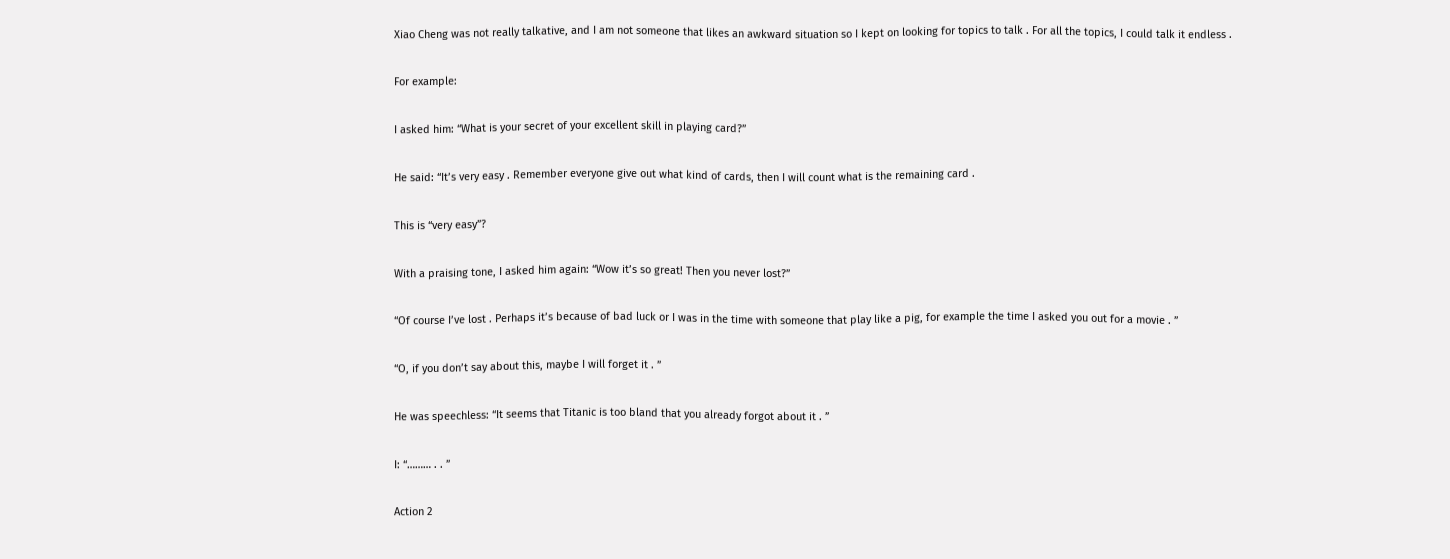Xiao Cheng was not really talkative, and I am not someone that likes an awkward situation so I kept on looking for topics to talk . For all the topics, I could talk it endless .

For example:

I asked him: “What is your secret of your excellent skill in playing card?”

He said: “It’s very easy . Remember everyone give out what kind of cards, then I will count what is the remaining card .

This is “very easy”?

With a praising tone, I asked him again: “Wow it’s so great! Then you never lost?”

“Of course I’ve lost . Perhaps it’s because of bad luck or I was in the time with someone that play like a pig, for example the time I asked you out for a movie . ”

“O, if you don’t say about this, maybe I will forget it . ”

He was speechless: “It seems that Titanic is too bland that you already forgot about it . ”

I: “……… . . ”

Action 2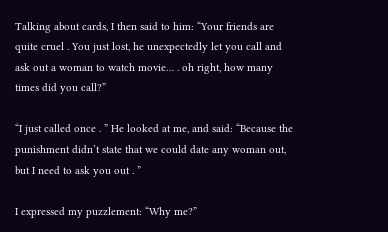Talking about cards, I then said to him: “Your friends are quite cruel . You just lost, he unexpectedly let you call and ask out a woman to watch movie… . oh right, how many times did you call?”

“I just called once . ” He looked at me, and said: “Because the punishment didn’t state that we could date any woman out, but I need to ask you out . ”

I expressed my puzzlement: “Why me?”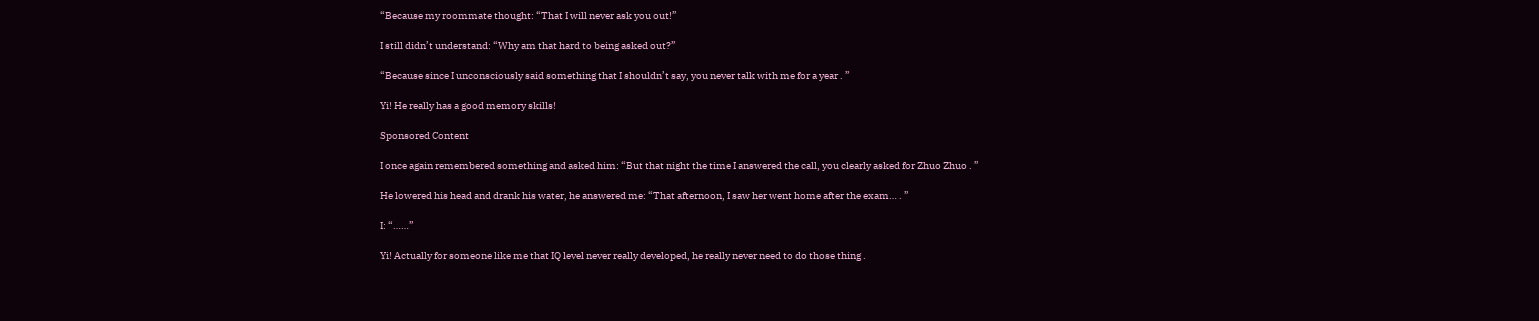“Because my roommate thought: “That I will never ask you out!”

I still didn’t understand: “Why am that hard to being asked out?”

“Because since I unconsciously said something that I shouldn’t say, you never talk with me for a year . ”

Yi! He really has a good memory skills!

Sponsored Content

I once again remembered something and asked him: “But that night the time I answered the call, you clearly asked for Zhuo Zhuo . ”

He lowered his head and drank his water, he answered me: “That afternoon, I saw her went home after the exam… . ”

I: “……”

Yi! Actually for someone like me that IQ level never really developed, he really never need to do those thing .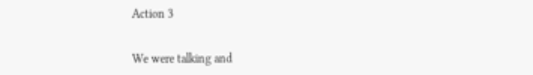Action 3


We were talking and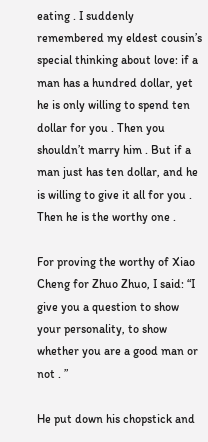eating . I suddenly remembered my eldest cousin’s special thinking about love: if a man has a hundred dollar, yet he is only willing to spend ten dollar for you . Then you shouldn’t marry him . But if a man just has ten dollar, and he is willing to give it all for you . Then he is the worthy one .

For proving the worthy of Xiao Cheng for Zhuo Zhuo, I said: “I give you a question to show your personality, to show whether you are a good man or not . ”

He put down his chopstick and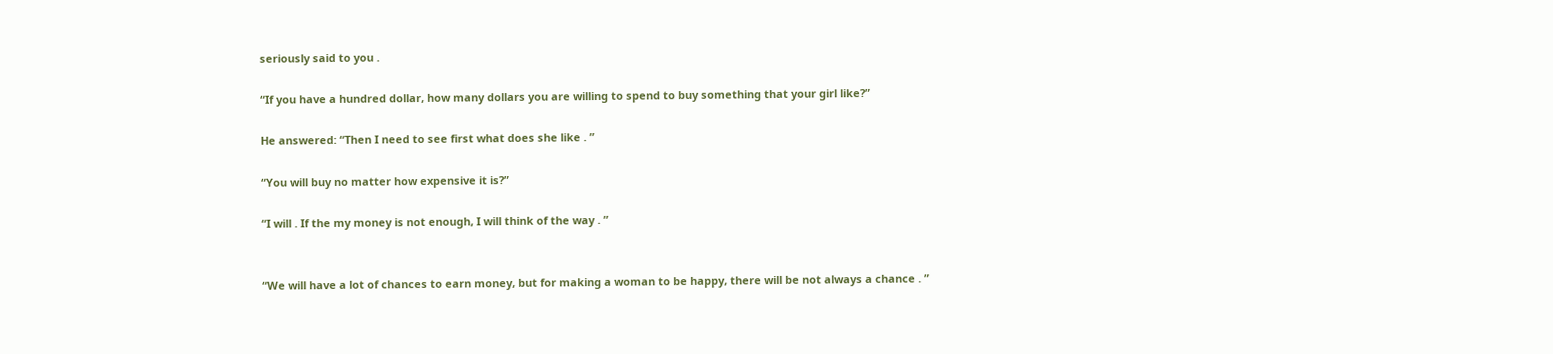seriously said to you .

“If you have a hundred dollar, how many dollars you are willing to spend to buy something that your girl like?”

He answered: “Then I need to see first what does she like . ”

“You will buy no matter how expensive it is?”

“I will . If the my money is not enough, I will think of the way . ”


“We will have a lot of chances to earn money, but for making a woman to be happy, there will be not always a chance . ”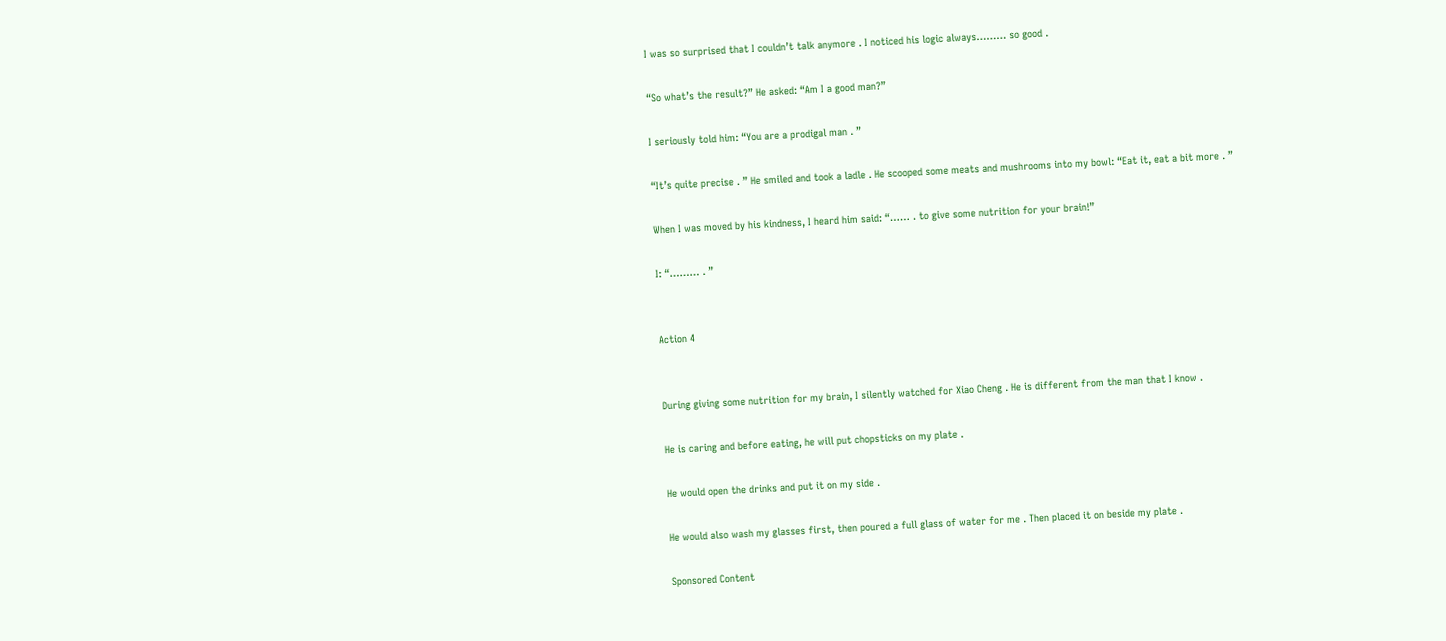I was so surprised that I couldn’t talk anymore . I noticed his logic always……… so good .

“So what’s the result?” He asked: “Am I a good man?”

I seriously told him: “You are a prodigal man . ”

“It’s quite precise . ” He smiled and took a ladle . He scooped some meats and mushrooms into my bowl: “Eat it, eat a bit more . ”

When I was moved by his kindness, I heard him said: “…… . to give some nutrition for your brain!”

I: “……… . ”


Action 4


During giving some nutrition for my brain, I silently watched for Xiao Cheng . He is different from the man that I know .

He is caring and before eating, he will put chopsticks on my plate .

He would open the drinks and put it on my side .

He would also wash my glasses first, then poured a full glass of water for me . Then placed it on beside my plate .

Sponsored Content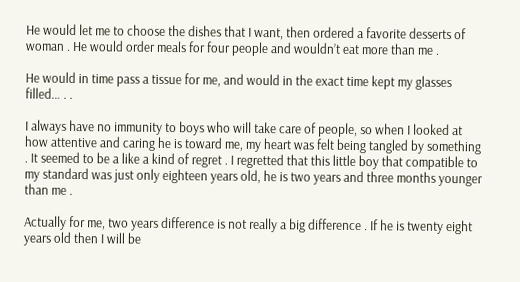He would let me to choose the dishes that I want, then ordered a favorite desserts of woman . He would order meals for four people and wouldn’t eat more than me .

He would in time pass a tissue for me, and would in the exact time kept my glasses filled… . .

I always have no immunity to boys who will take care of people, so when I looked at how attentive and caring he is toward me, my heart was felt being tangled by something . It seemed to be a like a kind of regret . I regretted that this little boy that compatible to my standard was just only eighteen years old, he is two years and three months younger than me .

Actually for me, two years difference is not really a big difference . If he is twenty eight years old then I will be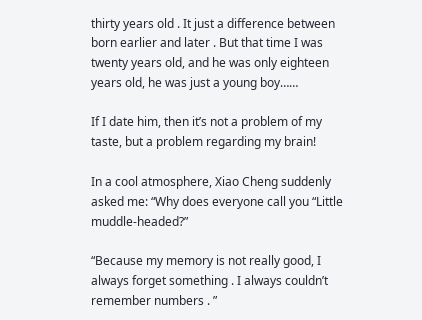thirty years old . It just a difference between born earlier and later . But that time I was twenty years old, and he was only eighteen years old, he was just a young boy……

If I date him, then it’s not a problem of my taste, but a problem regarding my brain!

In a cool atmosphere, Xiao Cheng suddenly asked me: “Why does everyone call you “Little muddle-headed?”

“Because my memory is not really good, I always forget something . I always couldn’t remember numbers . ”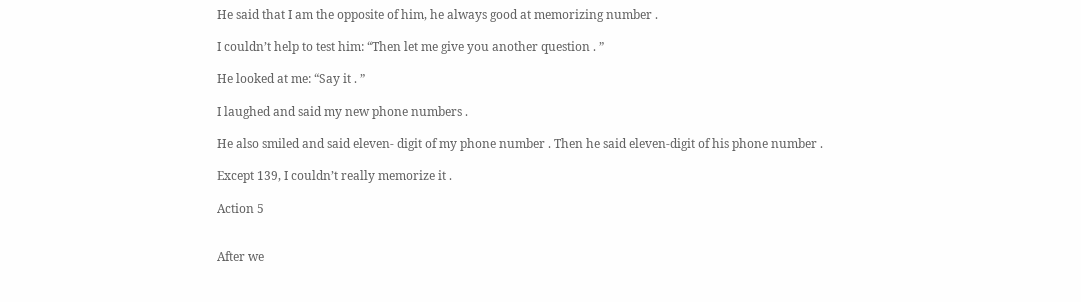He said that I am the opposite of him, he always good at memorizing number .

I couldn’t help to test him: “Then let me give you another question . ”

He looked at me: “Say it . ”

I laughed and said my new phone numbers .

He also smiled and said eleven- digit of my phone number . Then he said eleven-digit of his phone number .

Except 139, I couldn’t really memorize it .

Action 5


After we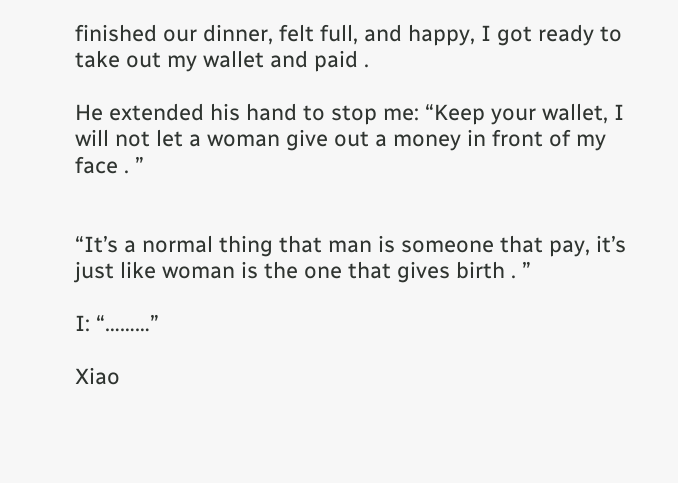finished our dinner, felt full, and happy, I got ready to take out my wallet and paid .

He extended his hand to stop me: “Keep your wallet, I will not let a woman give out a money in front of my face . ”


“It’s a normal thing that man is someone that pay, it’s just like woman is the one that gives birth . ”

I: “………”

Xiao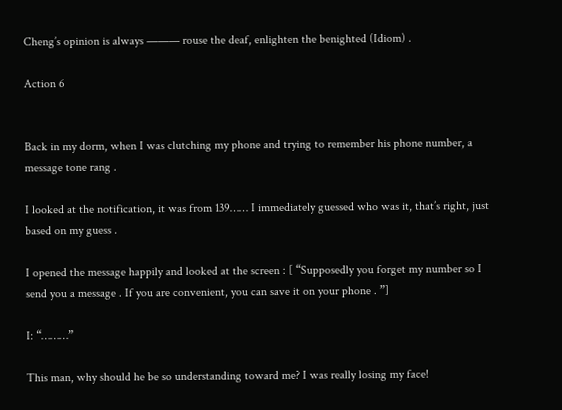Cheng’s opinion is always ——— rouse the deaf, enlighten the benighted (Idiom) .

Action 6


Back in my dorm, when I was clutching my phone and trying to remember his phone number, a message tone rang .

I looked at the notification, it was from 139…… I immediately guessed who was it, that’s right, just based on my guess .

I opened the message happily and looked at the screen : [ “Supposedly you forget my number so I send you a message . If you are convenient, you can save it on your phone . ”]

I: “………”

This man, why should he be so understanding toward me? I was really losing my face!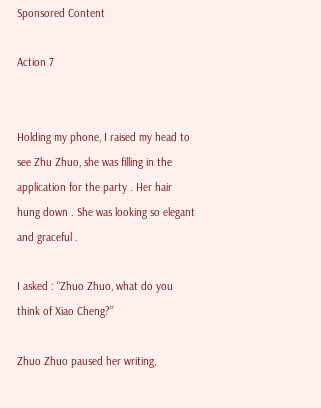Sponsored Content

Action 7


Holding my phone, I raised my head to see Zhu Zhuo, she was filling in the application for the party . Her hair hung down . She was looking so elegant and graceful .

I asked : “Zhuo Zhuo, what do you think of Xiao Cheng?”

Zhuo Zhuo paused her writing,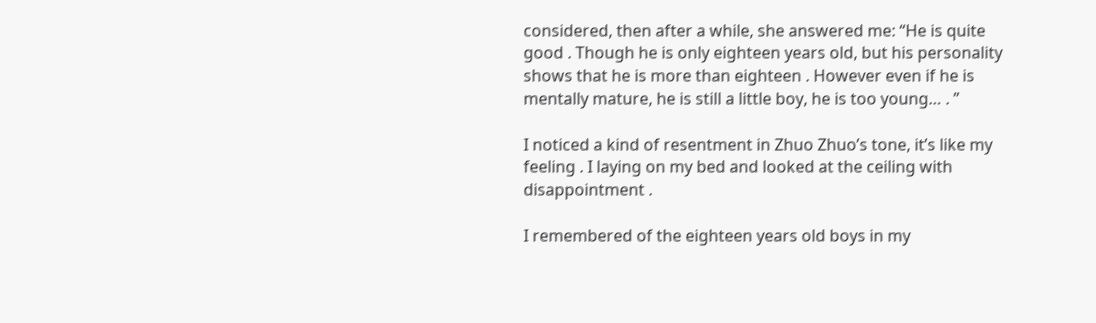considered, then after a while, she answered me: “He is quite good . Though he is only eighteen years old, but his personality shows that he is more than eighteen . However even if he is mentally mature, he is still a little boy, he is too young… . ”

I noticed a kind of resentment in Zhuo Zhuo’s tone, it’s like my feeling . I laying on my bed and looked at the ceiling with disappointment .

I remembered of the eighteen years old boys in my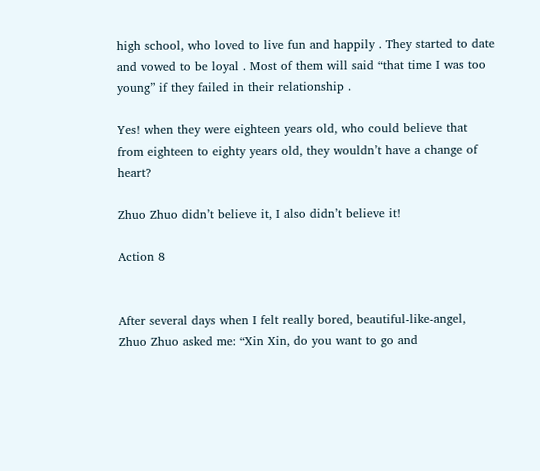high school, who loved to live fun and happily . They started to date and vowed to be loyal . Most of them will said “that time I was too young” if they failed in their relationship .

Yes! when they were eighteen years old, who could believe that from eighteen to eighty years old, they wouldn’t have a change of heart?

Zhuo Zhuo didn’t believe it, I also didn’t believe it!

Action 8


After several days when I felt really bored, beautiful-like-angel, Zhuo Zhuo asked me: “Xin Xin, do you want to go and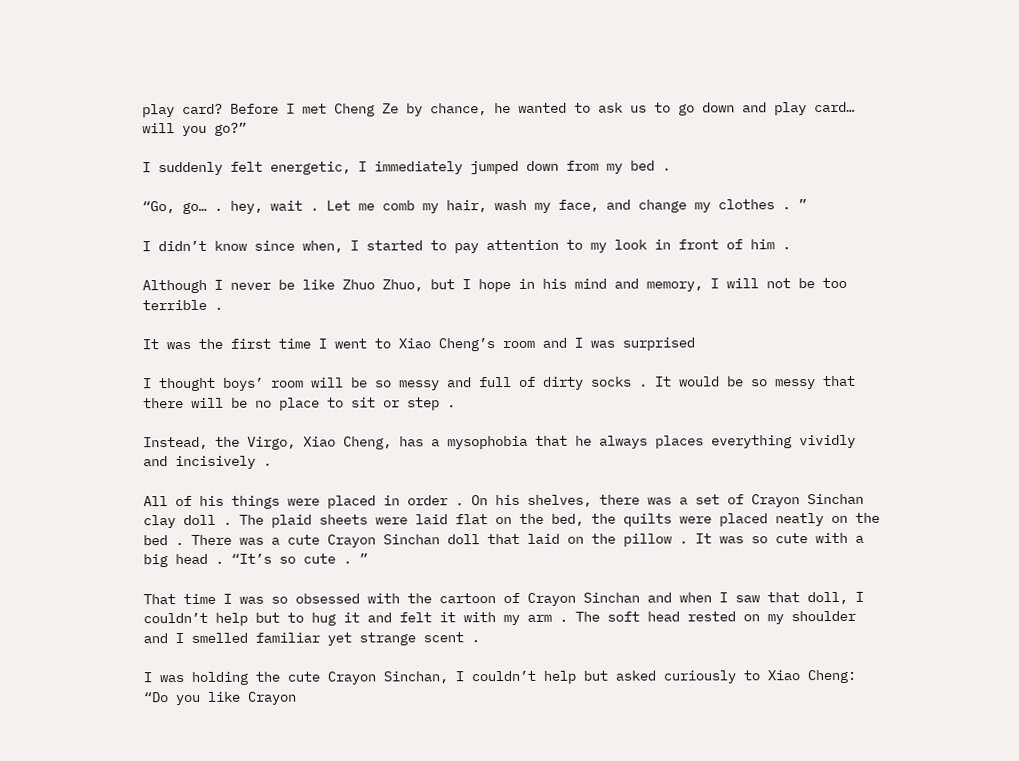play card? Before I met Cheng Ze by chance, he wanted to ask us to go down and play card… will you go?”

I suddenly felt energetic, I immediately jumped down from my bed .

“Go, go… . hey, wait . Let me comb my hair, wash my face, and change my clothes . ”

I didn’t know since when, I started to pay attention to my look in front of him .

Although I never be like Zhuo Zhuo, but I hope in his mind and memory, I will not be too terrible .

It was the first time I went to Xiao Cheng’s room and I was surprised

I thought boys’ room will be so messy and full of dirty socks . It would be so messy that there will be no place to sit or step .

Instead, the Virgo, Xiao Cheng, has a mysophobia that he always places everything vividly and incisively .

All of his things were placed in order . On his shelves, there was a set of Crayon Sinchan clay doll . The plaid sheets were laid flat on the bed, the quilts were placed neatly on the bed . There was a cute Crayon Sinchan doll that laid on the pillow . It was so cute with a big head . “It’s so cute . ”

That time I was so obsessed with the cartoon of Crayon Sinchan and when I saw that doll, I couldn’t help but to hug it and felt it with my arm . The soft head rested on my shoulder and I smelled familiar yet strange scent .

I was holding the cute Crayon Sinchan, I couldn’t help but asked curiously to Xiao Cheng: “Do you like Crayon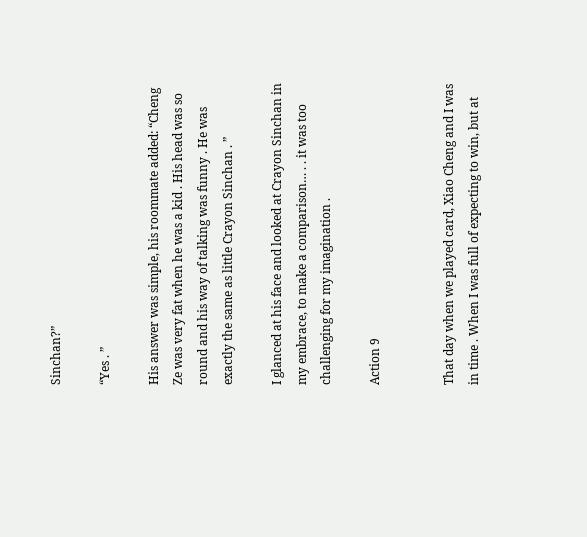Sinchan?”

“Yes . ”

His answer was simple, his roommate added: “Cheng Ze was very fat when he was a kid . His head was so round and his way of talking was funny . He was exactly the same as little Crayon Sinchan . ”

I glanced at his face and looked at Crayon Sinchan in my embrace, to make a comparison… . . it was too challenging for my imagination .

Action 9


That day when we played card, Xiao Cheng and I was in time . When I was full of expecting to win, but at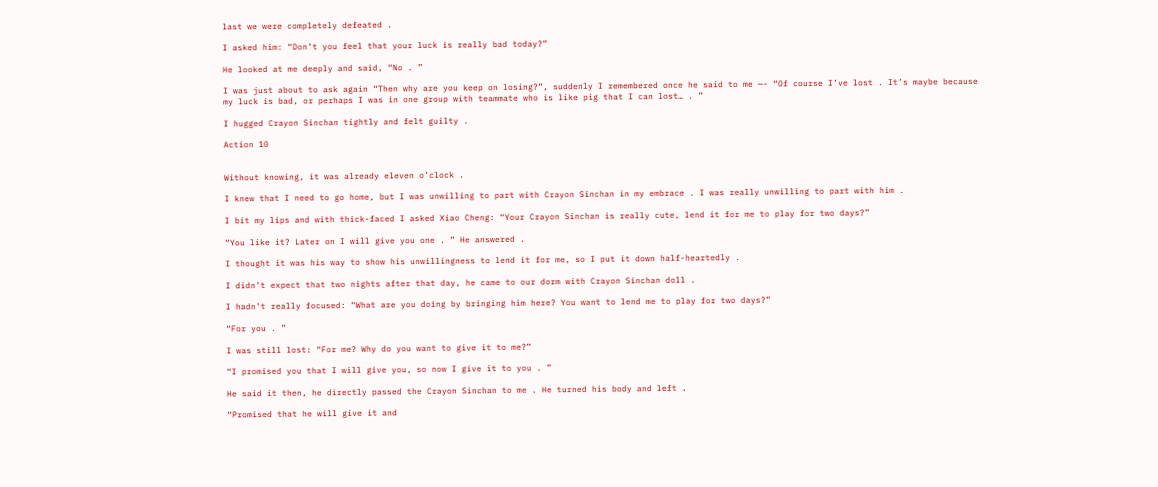last we were completely defeated .

I asked him: “Don’t you feel that your luck is really bad today?”

He looked at me deeply and said, “No . ”

I was just about to ask again “Then why are you keep on losing?”, suddenly I remembered once he said to me —- “Of course I’ve lost . It’s maybe because my luck is bad, or perhaps I was in one group with teammate who is like pig that I can lost… . ”

I hugged Crayon Sinchan tightly and felt guilty .

Action 10


Without knowing, it was already eleven o’clock .

I knew that I need to go home, but I was unwilling to part with Crayon Sinchan in my embrace . I was really unwilling to part with him .

I bit my lips and with thick-faced I asked Xiao Cheng: “Your Crayon Sinchan is really cute, lend it for me to play for two days?”

“You like it? Later on I will give you one . ” He answered .

I thought it was his way to show his unwillingness to lend it for me, so I put it down half-heartedly .

I didn’t expect that two nights after that day, he came to our dorm with Crayon Sinchan doll .

I hadn’t really focused: “What are you doing by bringing him here? You want to lend me to play for two days?”

“For you . ”

I was still lost: “For me? Why do you want to give it to me?”

“I promised you that I will give you, so now I give it to you . ”

He said it then, he directly passed the Crayon Sinchan to me . He turned his body and left .

“Promised that he will give it and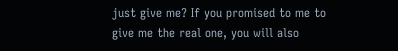just give me? If you promised to me to give me the real one, you will also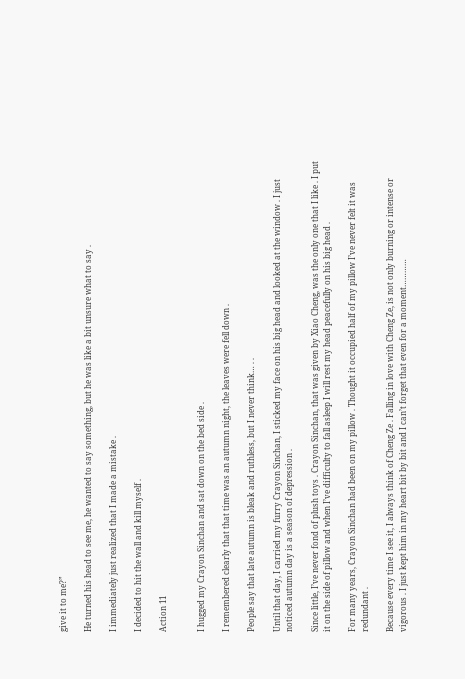give it to me?”

He turned his head to see me, he wanted to say something, but he was like a bit unsure what to say .

I immediately just realized that I made a mistake .

I decided to hit the wall and kill myself .

Action 11


I hugged my Crayon Sinchan and sat down on the bed side .

I remembered clearly that that time was an autumn night, the leaves were fell down .

People say that late autumn is bleak and ruthless, but I never think… . .

Until that day, I carried my furry Crayon Sinchan, I sticked my face on his big head and looked at the window . I just noticed autumn day is a season of depression .

Since little, I’ve never fond of plush toys . Crayon Sinchan, that was given by Xiao Cheng, was the only one that I like . I put it on the side of pillow and when I’ve difficulty to fall asleep I will rest my head peacefully on his big head .

For many years, Crayon Sinchan had been on my pillow . Thought it occupied half of my pillow I’ve never felt it was redundant .

Because every time I see it, I always think of Cheng Ze . Falling in love with Cheng Ze, is not only burning or intense or vigorous . I just kept him in my heart bit by bit and I can’t forget that even for a moment…………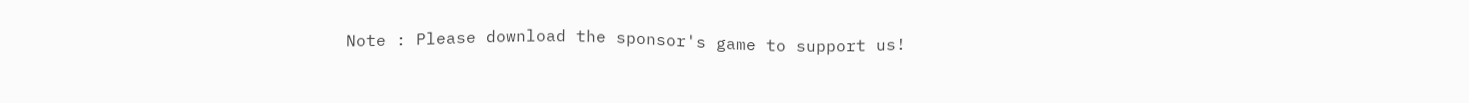Note : Please download the sponsor's game to support us!